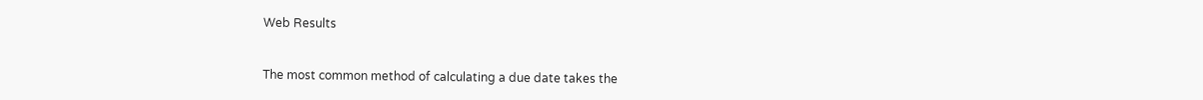Web Results


The most common method of calculating a due date takes the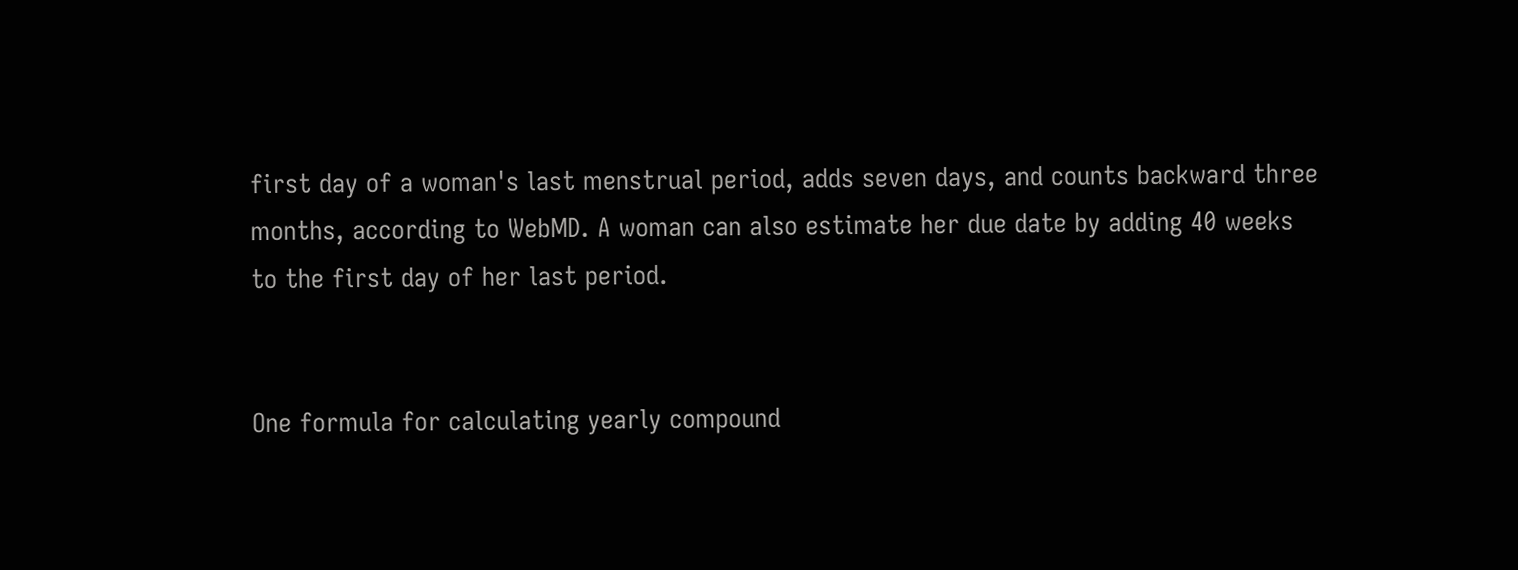first day of a woman's last menstrual period, adds seven days, and counts backward three months, according to WebMD. A woman can also estimate her due date by adding 40 weeks to the first day of her last period.


One formula for calculating yearly compound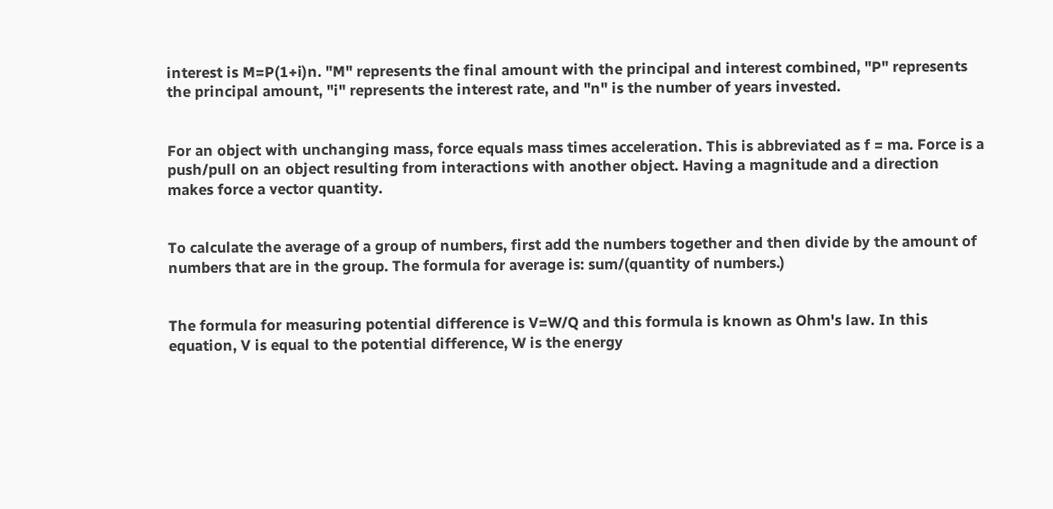interest is M=P(1+i)n. "M" represents the final amount with the principal and interest combined, "P" represents the principal amount, "i" represents the interest rate, and "n" is the number of years invested.


For an object with unchanging mass, force equals mass times acceleration. This is abbreviated as f = ma. Force is a push/pull on an object resulting from interactions with another object. Having a magnitude and a direction makes force a vector quantity.


To calculate the average of a group of numbers, first add the numbers together and then divide by the amount of numbers that are in the group. The formula for average is: sum/(quantity of numbers.)


The formula for measuring potential difference is V=W/Q and this formula is known as Ohm's law. In this equation, V is equal to the potential difference, W is the energy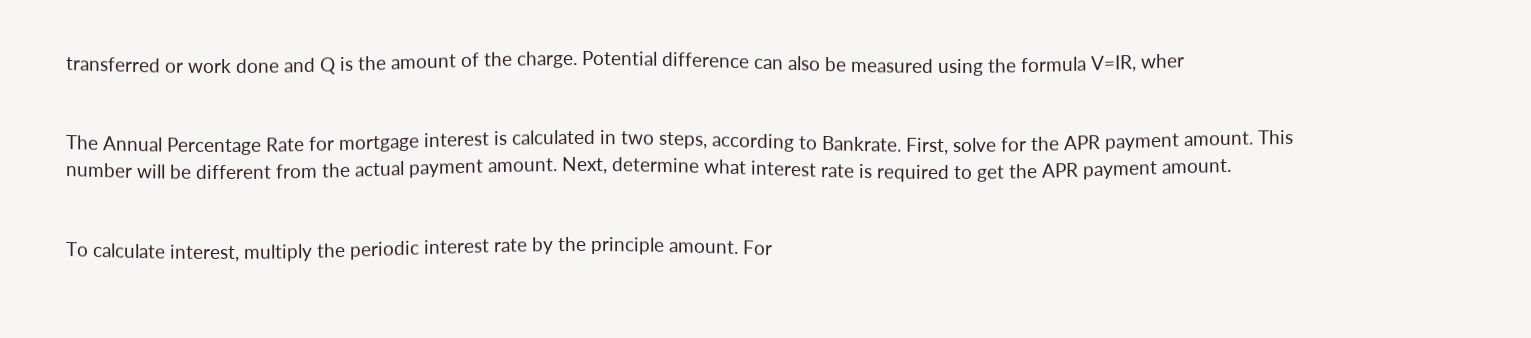transferred or work done and Q is the amount of the charge. Potential difference can also be measured using the formula V=IR, wher


The Annual Percentage Rate for mortgage interest is calculated in two steps, according to Bankrate. First, solve for the APR payment amount. This number will be different from the actual payment amount. Next, determine what interest rate is required to get the APR payment amount.


To calculate interest, multiply the periodic interest rate by the principle amount. For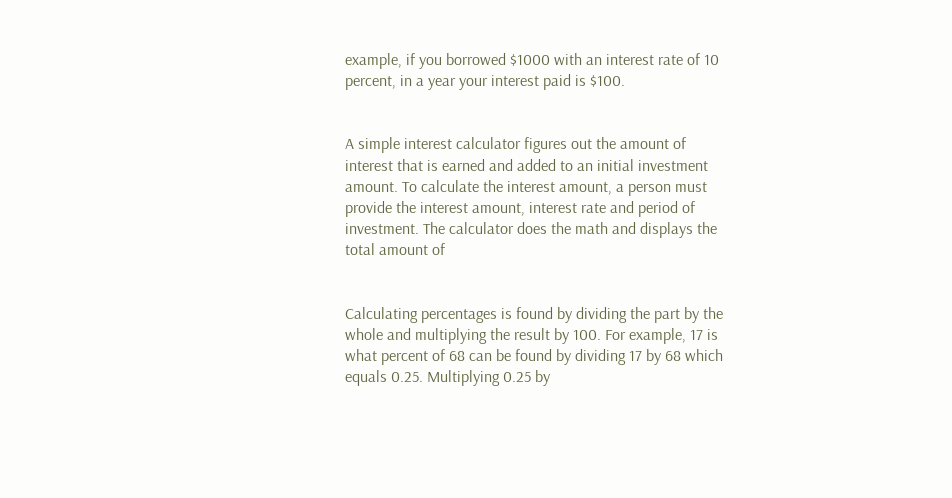example, if you borrowed $1000 with an interest rate of 10 percent, in a year your interest paid is $100.


A simple interest calculator figures out the amount of interest that is earned and added to an initial investment amount. To calculate the interest amount, a person must provide the interest amount, interest rate and period of investment. The calculator does the math and displays the total amount of


Calculating percentages is found by dividing the part by the whole and multiplying the result by 100. For example, 17 is what percent of 68 can be found by dividing 17 by 68 which equals 0.25. Multiplying 0.25 by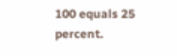100 equals 25 percent.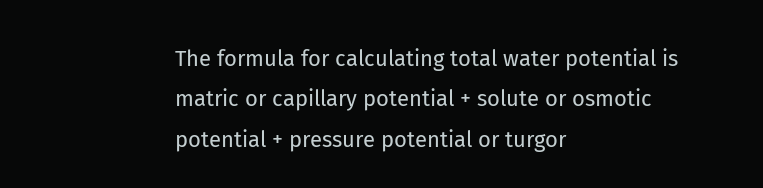The formula for calculating total water potential is matric or capillary potential + solute or osmotic potential + pressure potential or turgor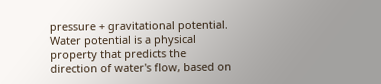pressure + gravitational potential. Water potential is a physical property that predicts the direction of water's flow, based on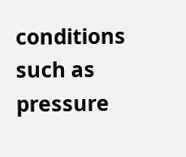conditions such as pressure